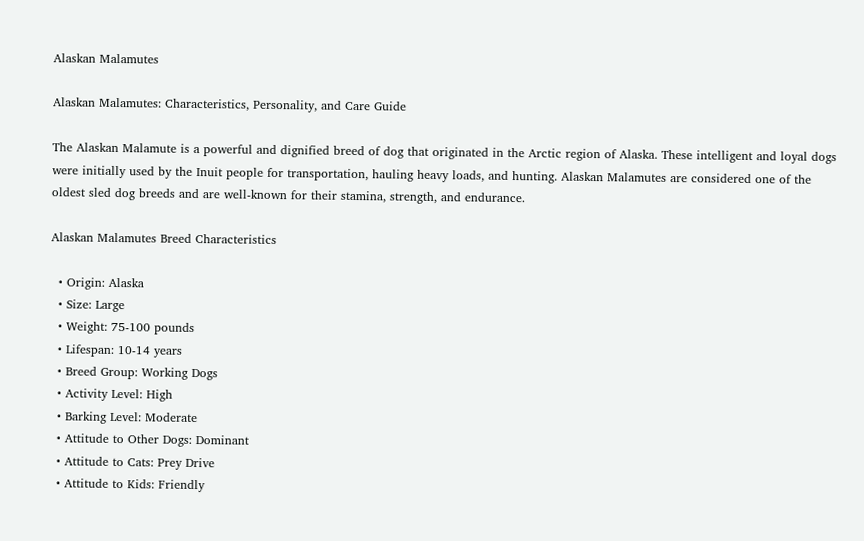Alaskan Malamutes

Alaskan Malamutes: Characteristics, Personality, and Care Guide

The Alaskan Malamute is a powerful and dignified breed of dog that originated in the Arctic region of Alaska. These intelligent and loyal dogs were initially used by the Inuit people for transportation, hauling heavy loads, and hunting. Alaskan Malamutes are considered one of the oldest sled dog breeds and are well-known for their stamina, strength, and endurance.

Alaskan Malamutes Breed Characteristics

  • Origin: Alaska
  • Size: Large
  • Weight: 75-100 pounds
  • Lifespan: 10-14 years
  • Breed Group: Working Dogs
  • Activity Level: High
  • Barking Level: Moderate
  • Attitude to Other Dogs: Dominant
  • Attitude to Cats: Prey Drive
  • Attitude to Kids: Friendly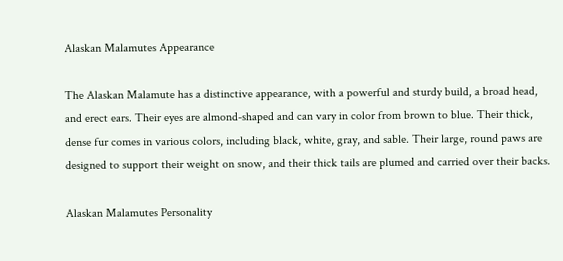Alaskan Malamutes Appearance

The Alaskan Malamute has a distinctive appearance, with a powerful and sturdy build, a broad head, and erect ears. Their eyes are almond-shaped and can vary in color from brown to blue. Their thick, dense fur comes in various colors, including black, white, gray, and sable. Their large, round paws are designed to support their weight on snow, and their thick tails are plumed and carried over their backs.

Alaskan Malamutes Personality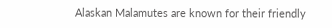Alaskan Malamutes are known for their friendly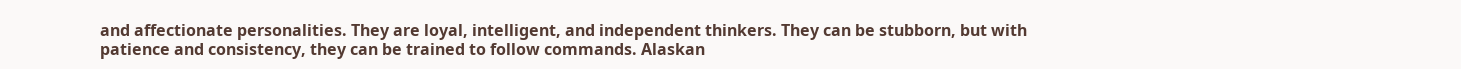and affectionate personalities. They are loyal, intelligent, and independent thinkers. They can be stubborn, but with patience and consistency, they can be trained to follow commands. Alaskan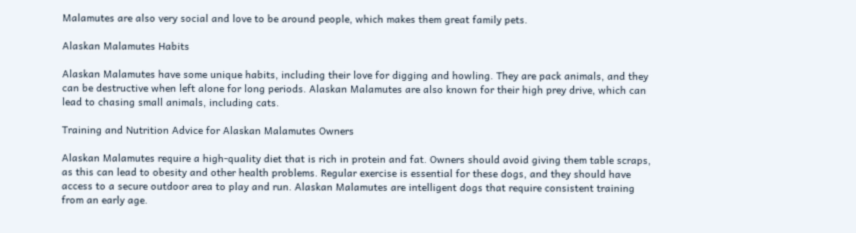Malamutes are also very social and love to be around people, which makes them great family pets.

Alaskan Malamutes Habits

Alaskan Malamutes have some unique habits, including their love for digging and howling. They are pack animals, and they can be destructive when left alone for long periods. Alaskan Malamutes are also known for their high prey drive, which can lead to chasing small animals, including cats.

Training and Nutrition Advice for Alaskan Malamutes Owners

Alaskan Malamutes require a high-quality diet that is rich in protein and fat. Owners should avoid giving them table scraps, as this can lead to obesity and other health problems. Regular exercise is essential for these dogs, and they should have access to a secure outdoor area to play and run. Alaskan Malamutes are intelligent dogs that require consistent training from an early age.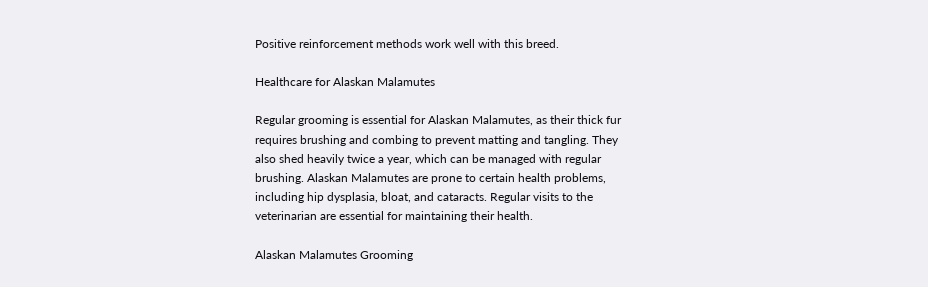Positive reinforcement methods work well with this breed.

Healthcare for Alaskan Malamutes

Regular grooming is essential for Alaskan Malamutes, as their thick fur requires brushing and combing to prevent matting and tangling. They also shed heavily twice a year, which can be managed with regular brushing. Alaskan Malamutes are prone to certain health problems, including hip dysplasia, bloat, and cataracts. Regular visits to the veterinarian are essential for maintaining their health.

Alaskan Malamutes Grooming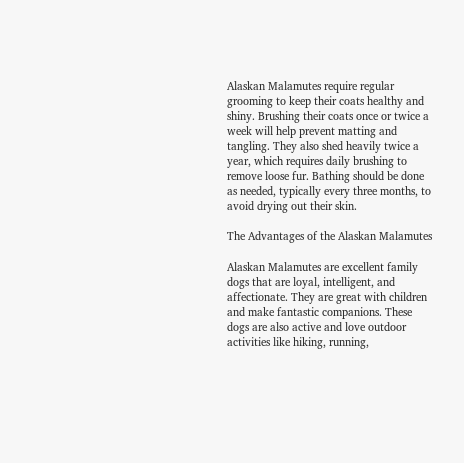Alaskan Malamutes require regular grooming to keep their coats healthy and shiny. Brushing their coats once or twice a week will help prevent matting and tangling. They also shed heavily twice a year, which requires daily brushing to remove loose fur. Bathing should be done as needed, typically every three months, to avoid drying out their skin.

The Advantages of the Alaskan Malamutes

Alaskan Malamutes are excellent family dogs that are loyal, intelligent, and affectionate. They are great with children and make fantastic companions. These dogs are also active and love outdoor activities like hiking, running,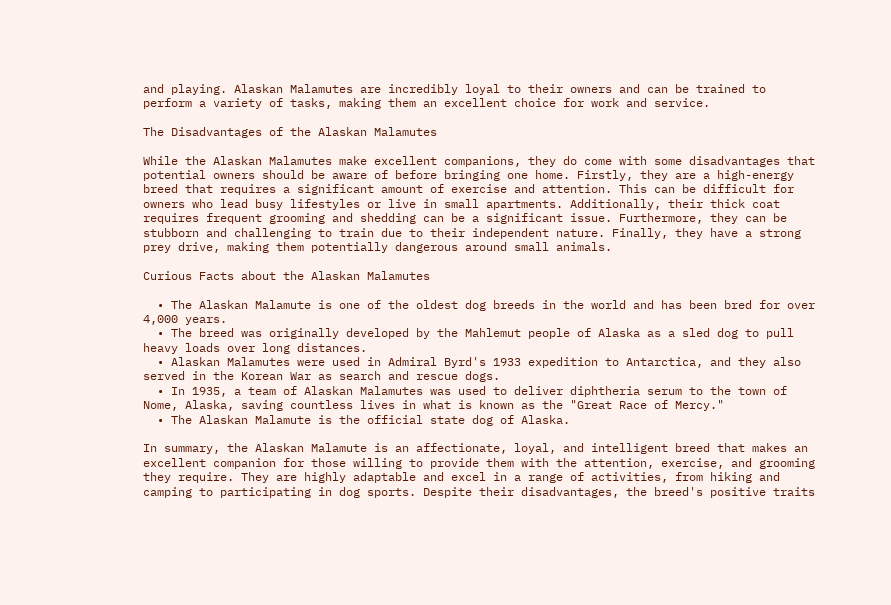and playing. Alaskan Malamutes are incredibly loyal to their owners and can be trained to perform a variety of tasks, making them an excellent choice for work and service.

The Disadvantages of the Alaskan Malamutes

While the Alaskan Malamutes make excellent companions, they do come with some disadvantages that potential owners should be aware of before bringing one home. Firstly, they are a high-energy breed that requires a significant amount of exercise and attention. This can be difficult for owners who lead busy lifestyles or live in small apartments. Additionally, their thick coat requires frequent grooming and shedding can be a significant issue. Furthermore, they can be stubborn and challenging to train due to their independent nature. Finally, they have a strong prey drive, making them potentially dangerous around small animals.

Curious Facts about the Alaskan Malamutes

  • The Alaskan Malamute is one of the oldest dog breeds in the world and has been bred for over 4,000 years.
  • The breed was originally developed by the Mahlemut people of Alaska as a sled dog to pull heavy loads over long distances.
  • Alaskan Malamutes were used in Admiral Byrd's 1933 expedition to Antarctica, and they also served in the Korean War as search and rescue dogs.
  • In 1935, a team of Alaskan Malamutes was used to deliver diphtheria serum to the town of Nome, Alaska, saving countless lives in what is known as the "Great Race of Mercy."
  • The Alaskan Malamute is the official state dog of Alaska.

In summary, the Alaskan Malamute is an affectionate, loyal, and intelligent breed that makes an excellent companion for those willing to provide them with the attention, exercise, and grooming they require. They are highly adaptable and excel in a range of activities, from hiking and camping to participating in dog sports. Despite their disadvantages, the breed's positive traits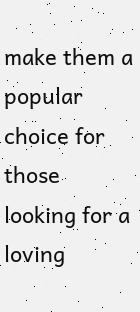make them a popular choice for those looking for a loving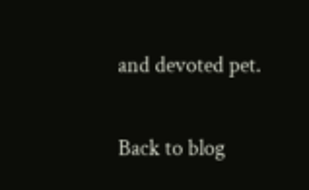and devoted pet.

Back to blog